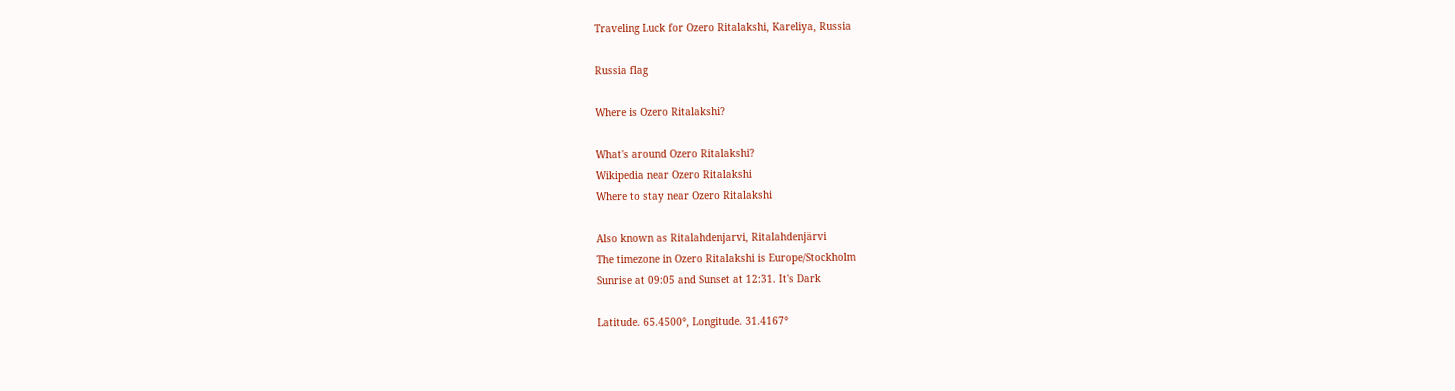Traveling Luck for Ozero Ritalakshi, Kareliya, Russia

Russia flag

Where is Ozero Ritalakshi?

What's around Ozero Ritalakshi?
Wikipedia near Ozero Ritalakshi
Where to stay near Ozero Ritalakshi

Also known as Ritalahdenjarvi, Ritalahdenjärvi
The timezone in Ozero Ritalakshi is Europe/Stockholm
Sunrise at 09:05 and Sunset at 12:31. It's Dark

Latitude. 65.4500°, Longitude. 31.4167°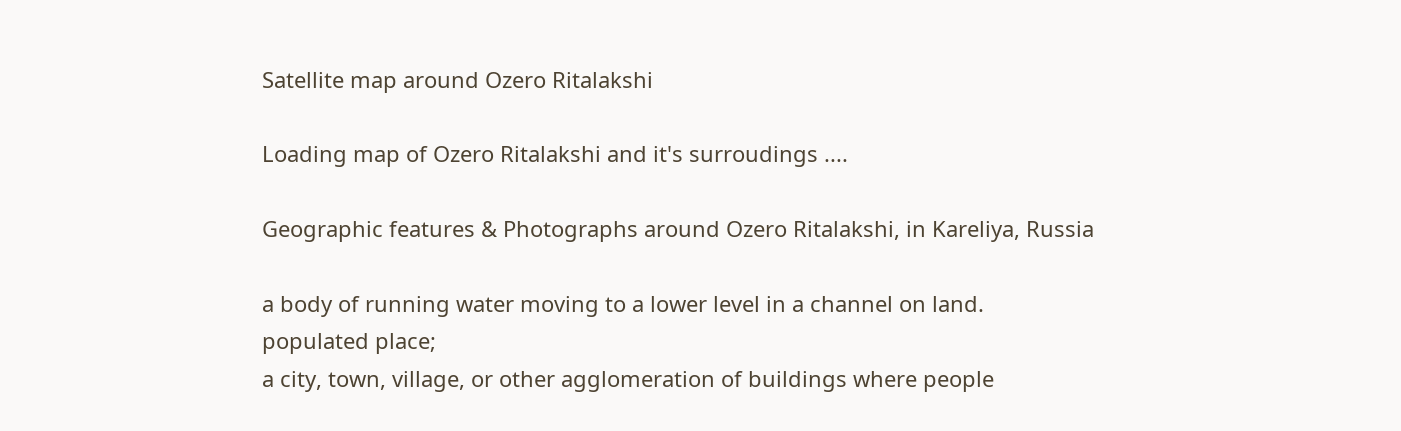Satellite map around Ozero Ritalakshi

Loading map of Ozero Ritalakshi and it's surroudings ....

Geographic features & Photographs around Ozero Ritalakshi, in Kareliya, Russia

a body of running water moving to a lower level in a channel on land.
populated place;
a city, town, village, or other agglomeration of buildings where people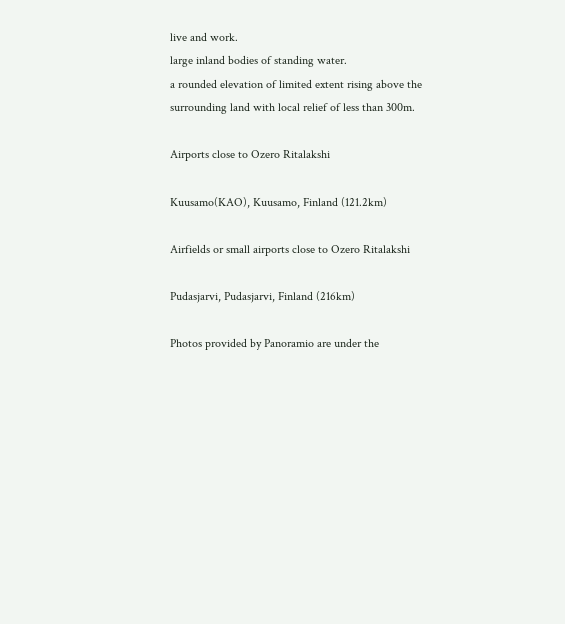live and work.
large inland bodies of standing water.
a rounded elevation of limited extent rising above the surrounding land with local relief of less than 300m.

Airports close to Ozero Ritalakshi

Kuusamo(KAO), Kuusamo, Finland (121.2km)

Airfields or small airports close to Ozero Ritalakshi

Pudasjarvi, Pudasjarvi, Finland (216km)

Photos provided by Panoramio are under the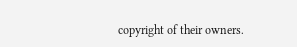copyright of their owners.